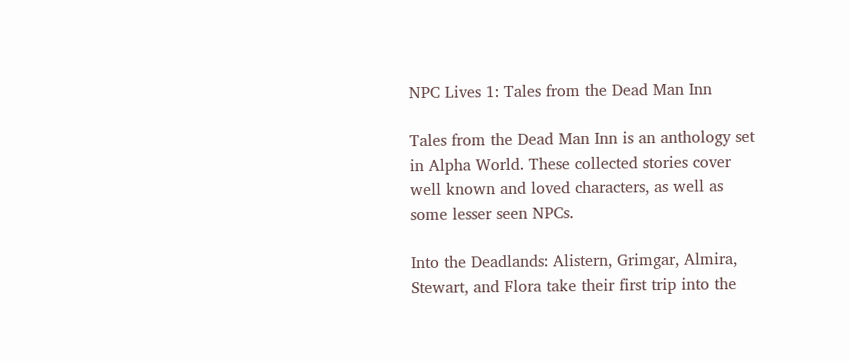NPC Lives 1: Tales from the Dead Man Inn

Tales from the Dead Man Inn is an anthology set in Alpha World. These collected stories cover well known and loved characters, as well as some lesser seen NPCs.

Into the Deadlands: Alistern, Grimgar, Almira, Stewart, and Flora take their first trip into the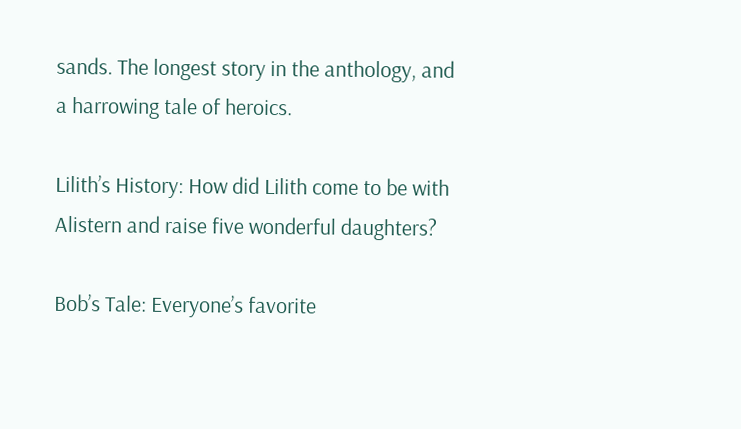sands. The longest story in the anthology, and a harrowing tale of heroics.

Lilith’s History: How did Lilith come to be with Alistern and raise five wonderful daughters?

Bob’s Tale: Everyone’s favorite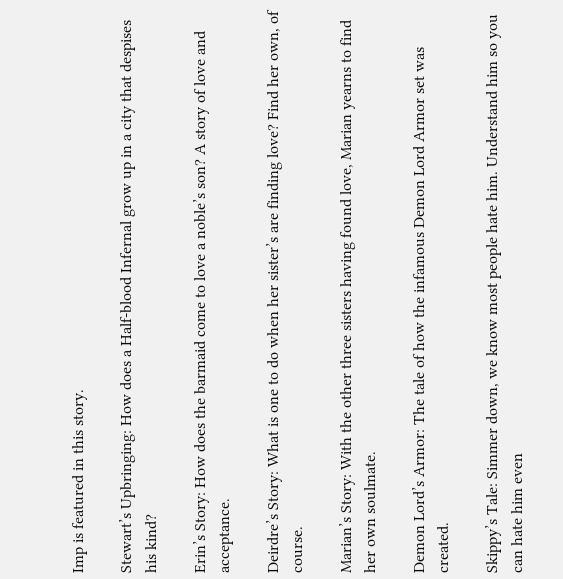Imp is featured in this story.

Stewart’s Upbringing: How does a Half-blood Infernal grow up in a city that despises his kind?

Erin’s Story: How does the barmaid come to love a noble’s son? A story of love and acceptance.

Deirdre’s Story: What is one to do when her sister’s are finding love? Find her own, of course.

Marian’s Story: With the other three sisters having found love, Marian yearns to find her own soulmate.

Demon Lord’s Armor: The tale of how the infamous Demon Lord Armor set was created.

Skippy’s Tale: Simmer down, we know most people hate him. Understand him so you can hate him even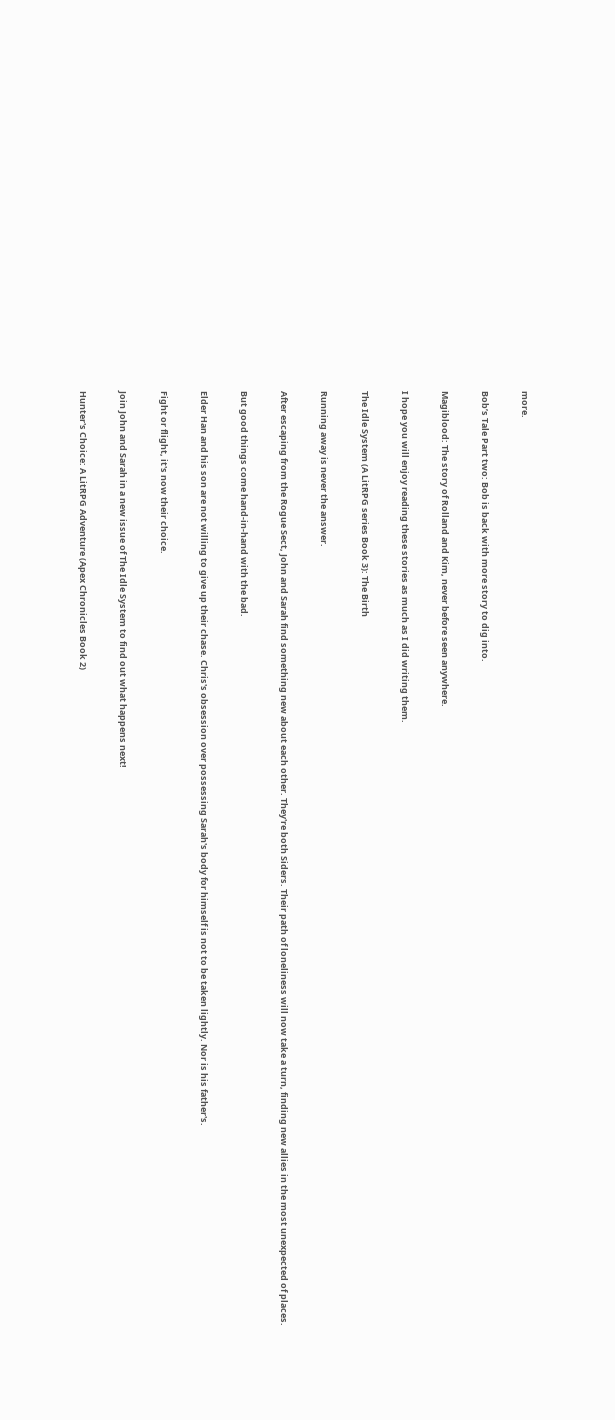more.

Bob’s Tale Part two: Bob is back with more story to dig into.

Magiblood: The story of Rolland and Kim, never before seen anywhere.

I hope you will enjoy reading these stories as much as I did writing them.

The Idle System (A LitRPG series Book 3): The Birth

Running away is never the answer.

After escaping from the Rogue Sect, John and Sarah find something new about each other. They're both Siders. Their path of loneliness will now take a turn, finding new allies in the most unexpected of places.

But good things come hand-in-hand with the bad.

Elder Han and his son are not willing to give up their chase. Chris's obsession over possessing Sarah's body for himself is not to be taken lightly. Nor is his father's.

Fight or flight, it's now their choice.

Join John and Sarah in a new issue of The Idle System to find out what happens next!

Hunter's Choice: A LitRPG Adventure (Apex Chronicles Book 2)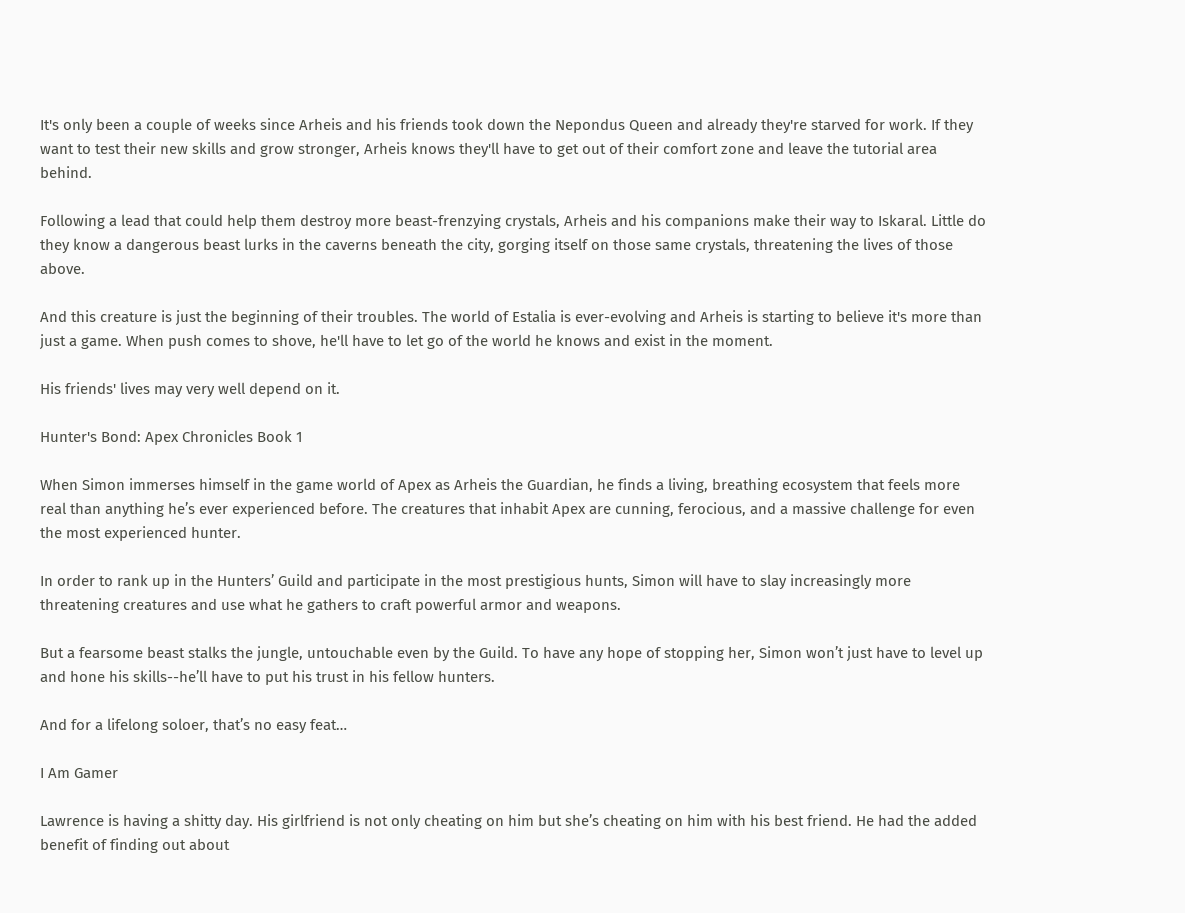It's only been a couple of weeks since Arheis and his friends took down the Nepondus Queen and already they're starved for work. If they want to test their new skills and grow stronger, Arheis knows they'll have to get out of their comfort zone and leave the tutorial area behind.

Following a lead that could help them destroy more beast-frenzying crystals, Arheis and his companions make their way to Iskaral. Little do they know a dangerous beast lurks in the caverns beneath the city, gorging itself on those same crystals, threatening the lives of those above.

And this creature is just the beginning of their troubles. The world of Estalia is ever-evolving and Arheis is starting to believe it's more than just a game. When push comes to shove, he'll have to let go of the world he knows and exist in the moment.

His friends' lives may very well depend on it.

Hunter's Bond: Apex Chronicles Book 1

When Simon immerses himself in the game world of Apex as Arheis the Guardian, he finds a living, breathing ecosystem that feels more real than anything he’s ever experienced before. The creatures that inhabit Apex are cunning, ferocious, and a massive challenge for even the most experienced hunter.

In order to rank up in the Hunters’ Guild and participate in the most prestigious hunts, Simon will have to slay increasingly more threatening creatures and use what he gathers to craft powerful armor and weapons.

But a fearsome beast stalks the jungle, untouchable even by the Guild. To have any hope of stopping her, Simon won’t just have to level up and hone his skills--he’ll have to put his trust in his fellow hunters.

And for a lifelong soloer, that’s no easy feat…

I Am Gamer

Lawrence is having a shitty day. His girlfriend is not only cheating on him but she’s cheating on him with his best friend. He had the added benefit of finding out about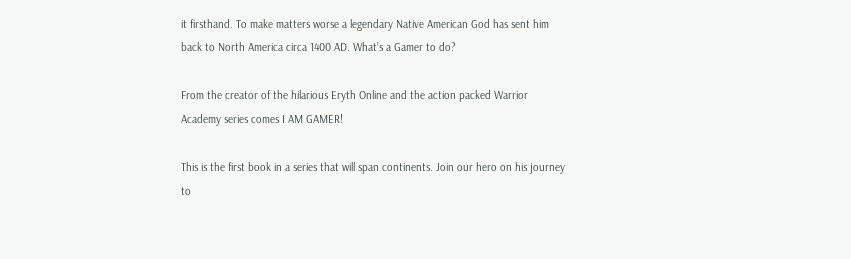it firsthand. To make matters worse a legendary Native American God has sent him back to North America circa 1400 AD. What’s a Gamer to do?

From the creator of the hilarious Eryth Online and the action packed Warrior Academy series comes I AM GAMER!

This is the first book in a series that will span continents. Join our hero on his journey to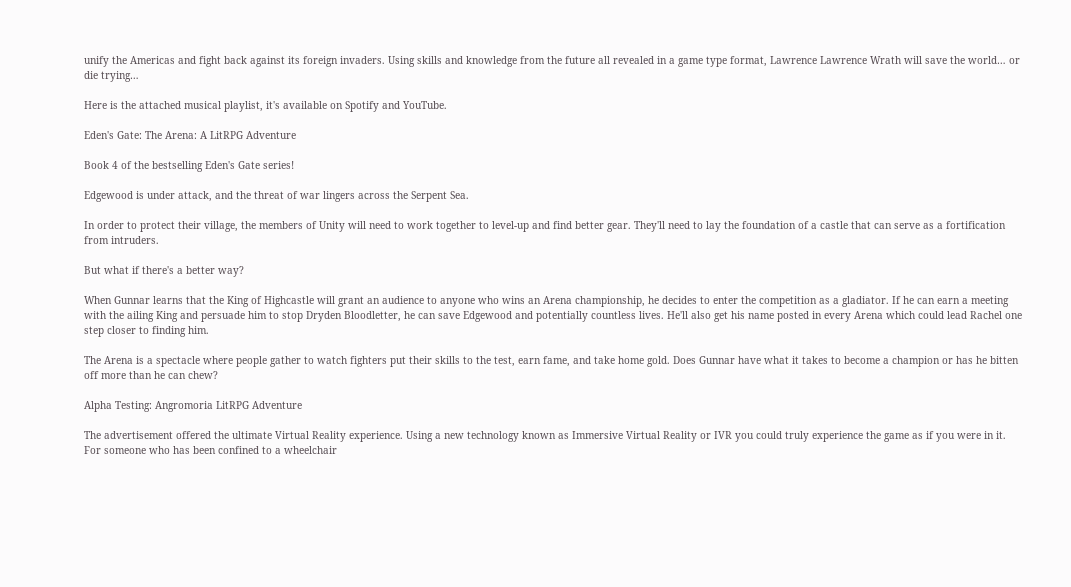unify the Americas and fight back against its foreign invaders. Using skills and knowledge from the future all revealed in a game type format, Lawrence Lawrence Wrath will save the world… or die trying…

Here is the attached musical playlist, it's available on Spotify and YouTube.

Eden's Gate: The Arena: A LitRPG Adventure

Book 4 of the bestselling Eden's Gate series!

Edgewood is under attack, and the threat of war lingers across the Serpent Sea.

In order to protect their village, the members of Unity will need to work together to level-up and find better gear. They'll need to lay the foundation of a castle that can serve as a fortification from intruders.

But what if there's a better way?

When Gunnar learns that the King of Highcastle will grant an audience to anyone who wins an Arena championship, he decides to enter the competition as a gladiator. If he can earn a meeting with the ailing King and persuade him to stop Dryden Bloodletter, he can save Edgewood and potentially countless lives. He'll also get his name posted in every Arena which could lead Rachel one step closer to finding him.

The Arena is a spectacle where people gather to watch fighters put their skills to the test, earn fame, and take home gold. Does Gunnar have what it takes to become a champion or has he bitten off more than he can chew?

Alpha Testing: Angromoria LitRPG Adventure

The advertisement offered the ultimate Virtual Reality experience. Using a new technology known as Immersive Virtual Reality or IVR you could truly experience the game as if you were in it. For someone who has been confined to a wheelchair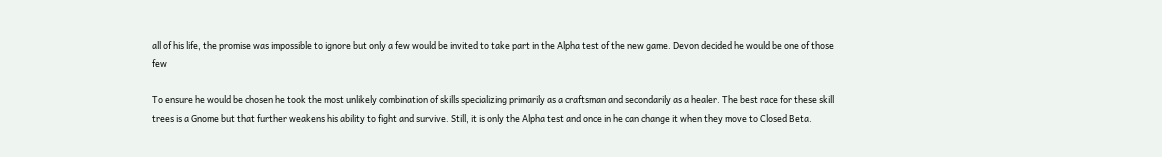all of his life, the promise was impossible to ignore but only a few would be invited to take part in the Alpha test of the new game. Devon decided he would be one of those few

To ensure he would be chosen he took the most unlikely combination of skills specializing primarily as a craftsman and secondarily as a healer. The best race for these skill trees is a Gnome but that further weakens his ability to fight and survive. Still, it is only the Alpha test and once in he can change it when they move to Closed Beta.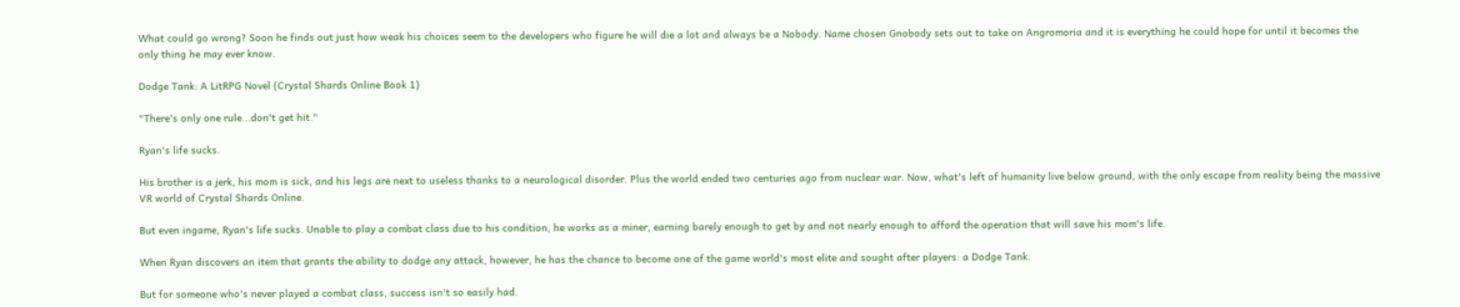What could go wrong? Soon he finds out just how weak his choices seem to the developers who figure he will die a lot and always be a Nobody. Name chosen Gnobody sets out to take on Angromoria and it is everything he could hope for until it becomes the only thing he may ever know.

Dodge Tank: A LitRPG Novel (Crystal Shards Online Book 1)

"There's only one rule...don't get hit."

Ryan's life sucks.

His brother is a jerk, his mom is sick, and his legs are next to useless thanks to a neurological disorder. Plus the world ended two centuries ago from nuclear war. Now, what's left of humanity live below ground, with the only escape from reality being the massive VR world of Crystal Shards Online.

But even ingame, Ryan's life sucks. Unable to play a combat class due to his condition, he works as a miner, earning barely enough to get by and not nearly enough to afford the operation that will save his mom's life.

When Ryan discovers an item that grants the ability to dodge any attack, however, he has the chance to become one of the game world's most elite and sought after players: a Dodge Tank.

But for someone who's never played a combat class, success isn't so easily had.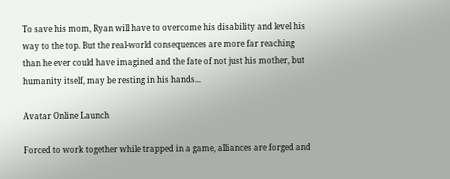To save his mom, Ryan will have to overcome his disability and level his way to the top. But the real-world consequences are more far reaching than he ever could have imagined and the fate of not just his mother, but humanity itself, may be resting in his hands...

Avatar Online Launch

Forced to work together while trapped in a game, alliances are forged and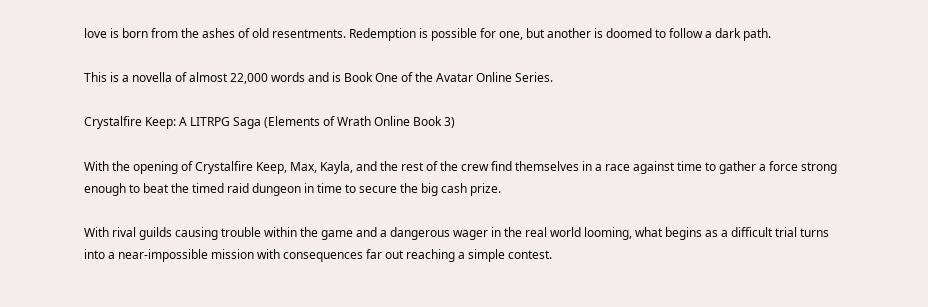love is born from the ashes of old resentments. Redemption is possible for one, but another is doomed to follow a dark path.

This is a novella of almost 22,000 words and is Book One of the Avatar Online Series.

Crystalfire Keep: A LITRPG Saga (Elements of Wrath Online Book 3)

With the opening of Crystalfire Keep, Max, Kayla, and the rest of the crew find themselves in a race against time to gather a force strong enough to beat the timed raid dungeon in time to secure the big cash prize.

With rival guilds causing trouble within the game and a dangerous wager in the real world looming, what begins as a difficult trial turns into a near-impossible mission with consequences far out reaching a simple contest.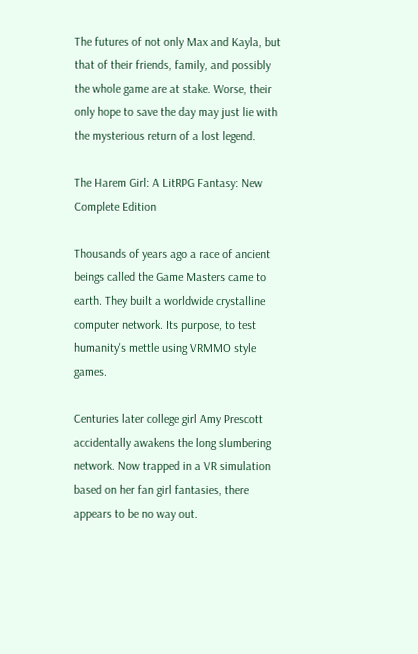The futures of not only Max and Kayla, but that of their friends, family, and possibly the whole game are at stake. Worse, their only hope to save the day may just lie with the mysterious return of a lost legend.

The Harem Girl: A LitRPG Fantasy: New Complete Edition

Thousands of years ago a race of ancient beings called the Game Masters came to earth. They built a worldwide crystalline computer network. Its purpose, to test humanity's mettle using VRMMO style games.

Centuries later college girl Amy Prescott accidentally awakens the long slumbering network. Now trapped in a VR simulation based on her fan girl fantasies, there appears to be no way out.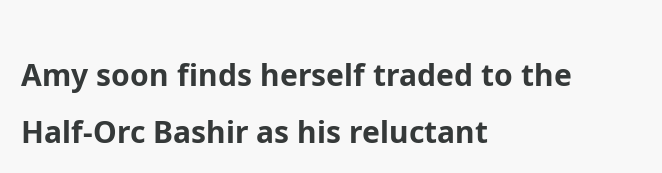Amy soon finds herself traded to the Half-Orc Bashir as his reluctant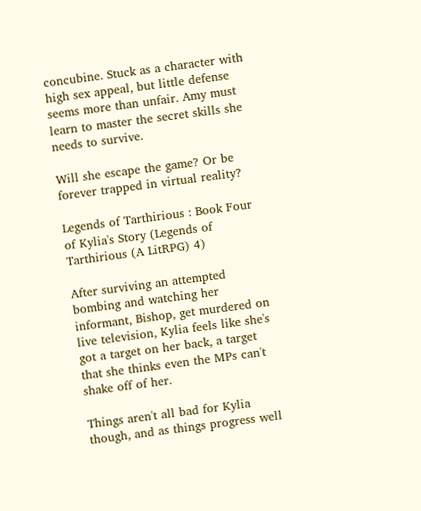concubine. Stuck as a character with high sex appeal, but little defense seems more than unfair. Amy must learn to master the secret skills she needs to survive.

Will she escape the game? Or be forever trapped in virtual reality?

Legends of Tarthirious : Book Four of Kylia's Story (Legends of Tarthirious (A LitRPG) 4)

After surviving an attempted bombing and watching her informant, Bishop, get murdered on live television, Kylia feels like she's got a target on her back, a target that she thinks even the MPs can't shake off of her.

Things aren't all bad for Kylia though, and as things progress well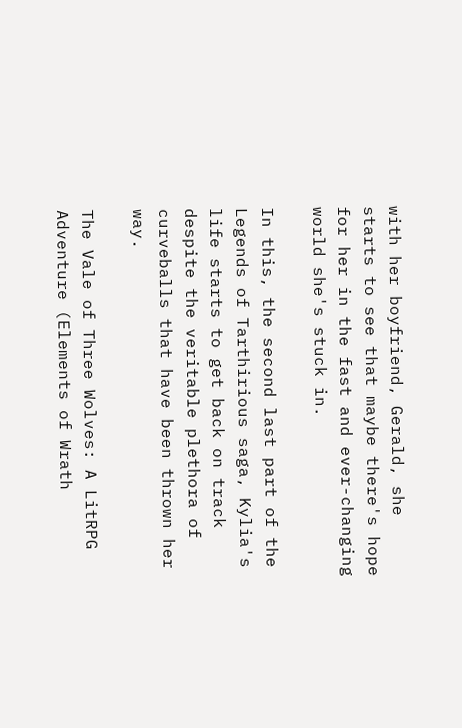with her boyfriend, Gerald, she starts to see that maybe there's hope for her in the fast and ever-changing world she's stuck in.

In this, the second last part of the Legends of Tarthirious saga, Kylia's life starts to get back on track despite the veritable plethora of curveballs that have been thrown her way.

The Vale of Three Wolves: A LitRPG Adventure (Elements of Wrath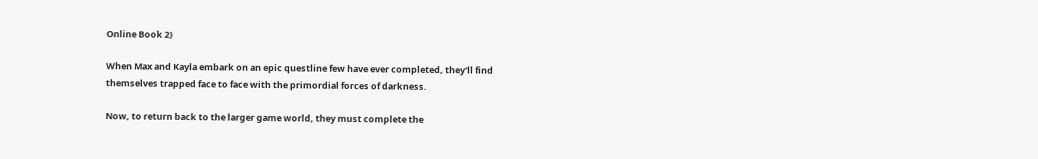Online Book 2)

When Max and Kayla embark on an epic questline few have ever completed, they'll find themselves trapped face to face with the primordial forces of darkness.

Now, to return back to the larger game world, they must complete the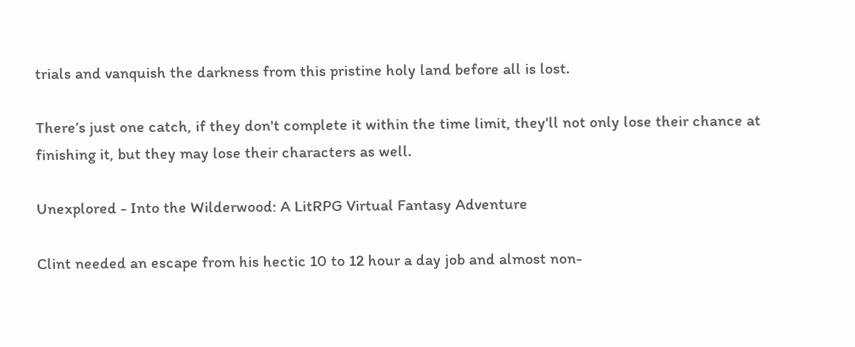trials and vanquish the darkness from this pristine holy land before all is lost.

There’s just one catch, if they don't complete it within the time limit, they'll not only lose their chance at finishing it, but they may lose their characters as well.

Unexplored - Into the Wilderwood: A LitRPG Virtual Fantasy Adventure

Clint needed an escape from his hectic 10 to 12 hour a day job and almost non-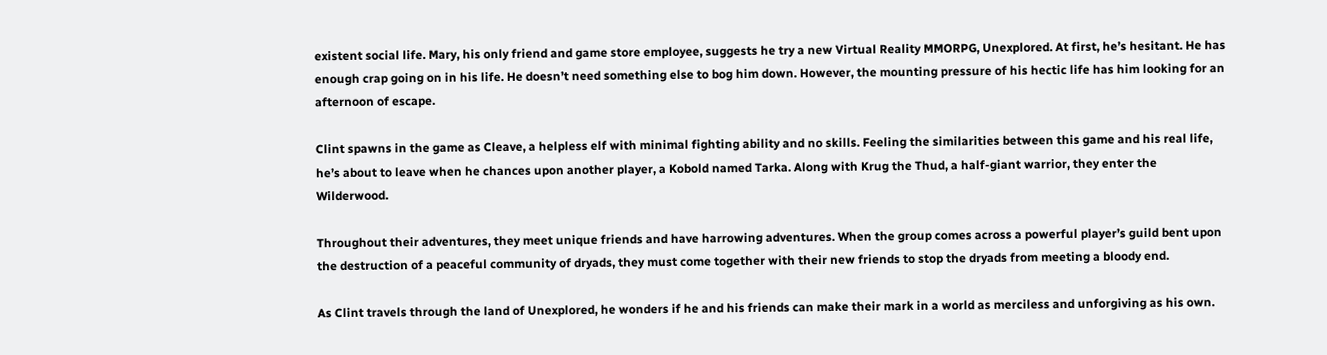existent social life. Mary, his only friend and game store employee, suggests he try a new Virtual Reality MMORPG, Unexplored. At first, he’s hesitant. He has enough crap going on in his life. He doesn’t need something else to bog him down. However, the mounting pressure of his hectic life has him looking for an afternoon of escape.

Clint spawns in the game as Cleave, a helpless elf with minimal fighting ability and no skills. Feeling the similarities between this game and his real life, he’s about to leave when he chances upon another player, a Kobold named Tarka. Along with Krug the Thud, a half-giant warrior, they enter the Wilderwood.

Throughout their adventures, they meet unique friends and have harrowing adventures. When the group comes across a powerful player’s guild bent upon the destruction of a peaceful community of dryads, they must come together with their new friends to stop the dryads from meeting a bloody end.

As Clint travels through the land of Unexplored, he wonders if he and his friends can make their mark in a world as merciless and unforgiving as his own.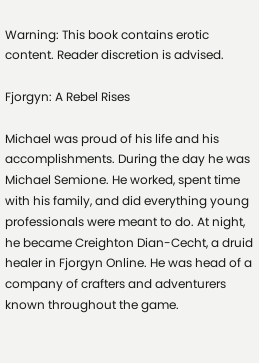Warning: This book contains erotic content. Reader discretion is advised.

Fjorgyn: A Rebel Rises

Michael was proud of his life and his accomplishments. During the day he was Michael Semione. He worked, spent time with his family, and did everything young professionals were meant to do. At night, he became Creighton Dian-Cecht, a druid healer in Fjorgyn Online. He was head of a company of crafters and adventurers known throughout the game.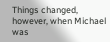Things changed, however, when Michael was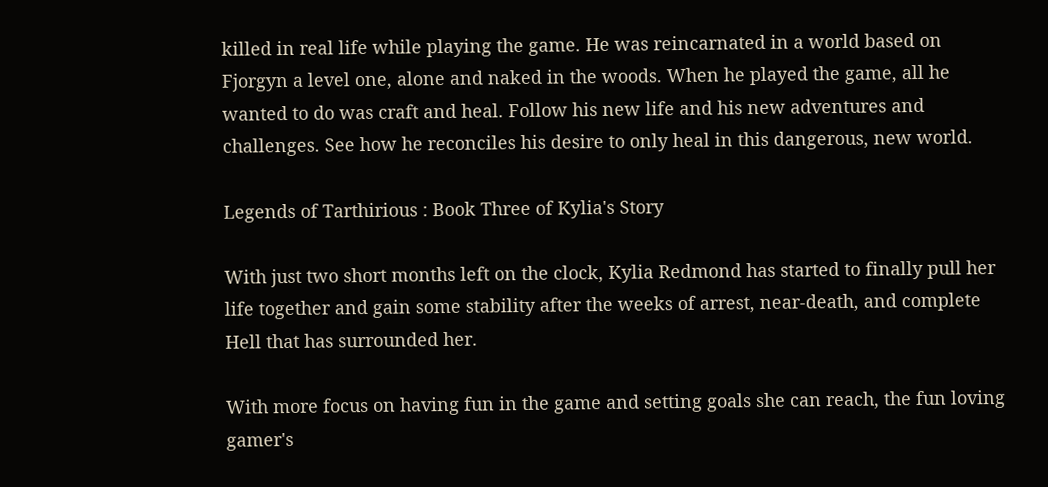killed in real life while playing the game. He was reincarnated in a world based on Fjorgyn a level one, alone and naked in the woods. When he played the game, all he wanted to do was craft and heal. Follow his new life and his new adventures and challenges. See how he reconciles his desire to only heal in this dangerous, new world.

Legends of Tarthirious : Book Three of Kylia's Story

With just two short months left on the clock, Kylia Redmond has started to finally pull her life together and gain some stability after the weeks of arrest, near-death, and complete Hell that has surrounded her.

With more focus on having fun in the game and setting goals she can reach, the fun loving gamer's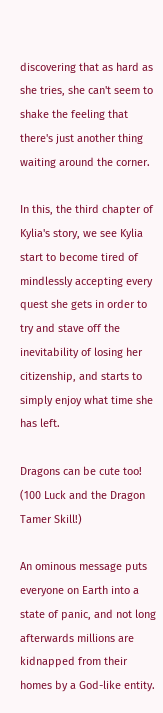discovering that as hard as she tries, she can't seem to shake the feeling that there's just another thing waiting around the corner.

In this, the third chapter of Kylia's story, we see Kylia start to become tired of mindlessly accepting every quest she gets in order to try and stave off the inevitability of losing her citizenship, and starts to simply enjoy what time she has left.

Dragons can be cute too! (100 Luck and the Dragon Tamer Skill!)

An ominous message puts everyone on Earth into a state of panic, and not long afterwards millions are kidnapped from their homes by a God-like entity.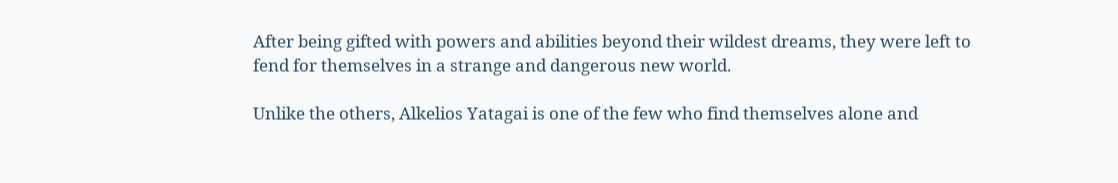After being gifted with powers and abilities beyond their wildest dreams, they were left to fend for themselves in a strange and dangerous new world.

Unlike the others, Alkelios Yatagai is one of the few who find themselves alone and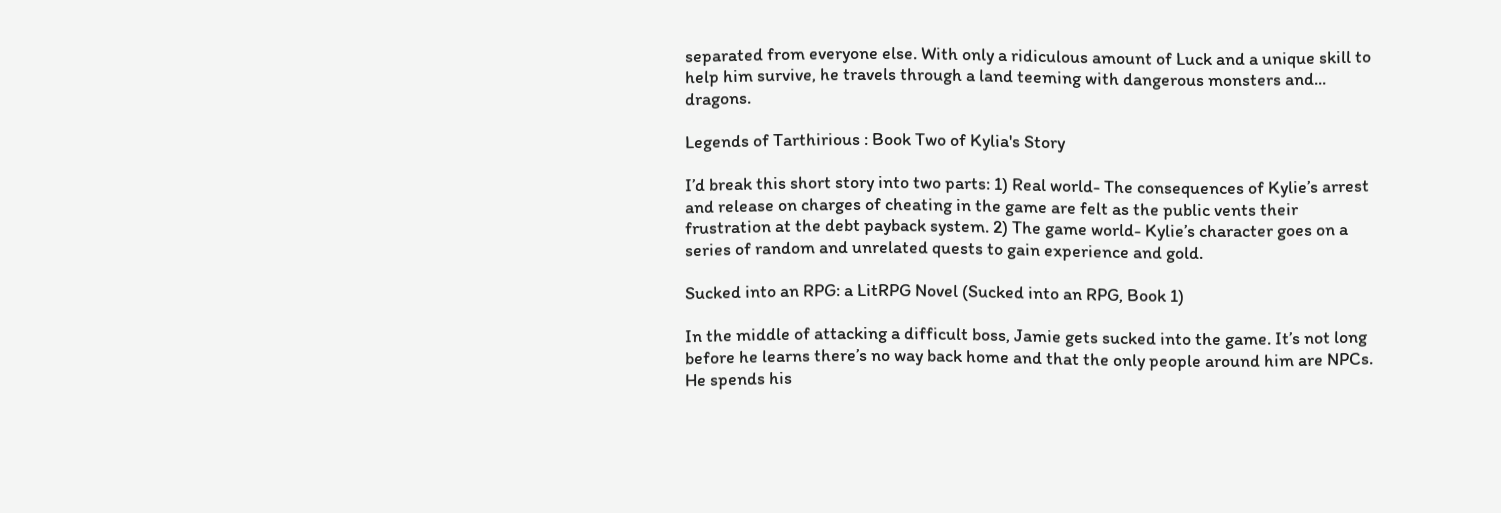separated from everyone else. With only a ridiculous amount of Luck and a unique skill to help him survive, he travels through a land teeming with dangerous monsters and... dragons.

Legends of Tarthirious : Book Two of Kylia's Story

I’d break this short story into two parts: 1) Real world- The consequences of Kylie’s arrest and release on charges of cheating in the game are felt as the public vents their frustration at the debt payback system. 2) The game world- Kylie’s character goes on a series of random and unrelated quests to gain experience and gold.

Sucked into an RPG: a LitRPG Novel (Sucked into an RPG, Book 1)

In the middle of attacking a difficult boss, Jamie gets sucked into the game. It’s not long before he learns there’s no way back home and that the only people around him are NPCs. He spends his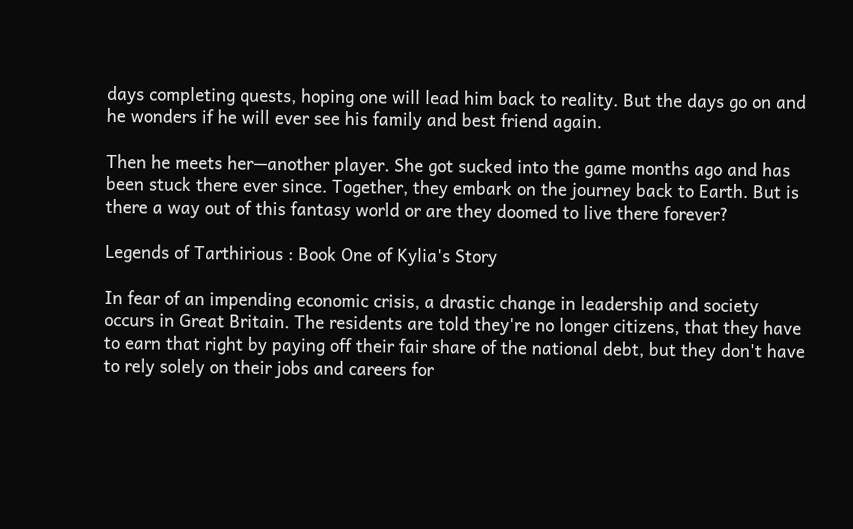days completing quests, hoping one will lead him back to reality. But the days go on and he wonders if he will ever see his family and best friend again.

Then he meets her—another player. She got sucked into the game months ago and has been stuck there ever since. Together, they embark on the journey back to Earth. But is there a way out of this fantasy world or are they doomed to live there forever?

Legends of Tarthirious : Book One of Kylia's Story

In fear of an impending economic crisis, a drastic change in leadership and society occurs in Great Britain. The residents are told they're no longer citizens, that they have to earn that right by paying off their fair share of the national debt, but they don't have to rely solely on their jobs and careers for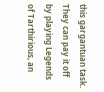this gargantuan task. They can pay it off by playing Legends of Tarthirious, an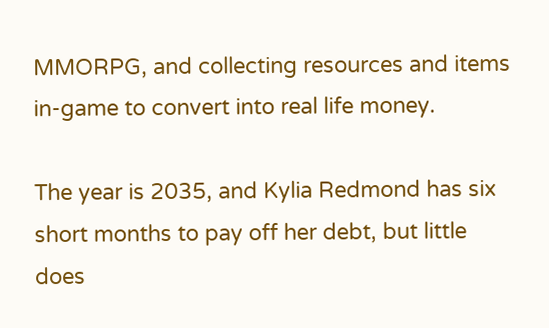MMORPG, and collecting resources and items in-game to convert into real life money.

The year is 2035, and Kylia Redmond has six short months to pay off her debt, but little does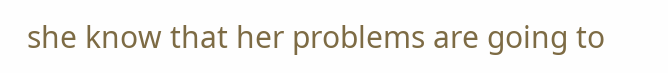she know that her problems are going to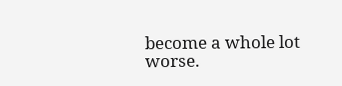become a whole lot worse.